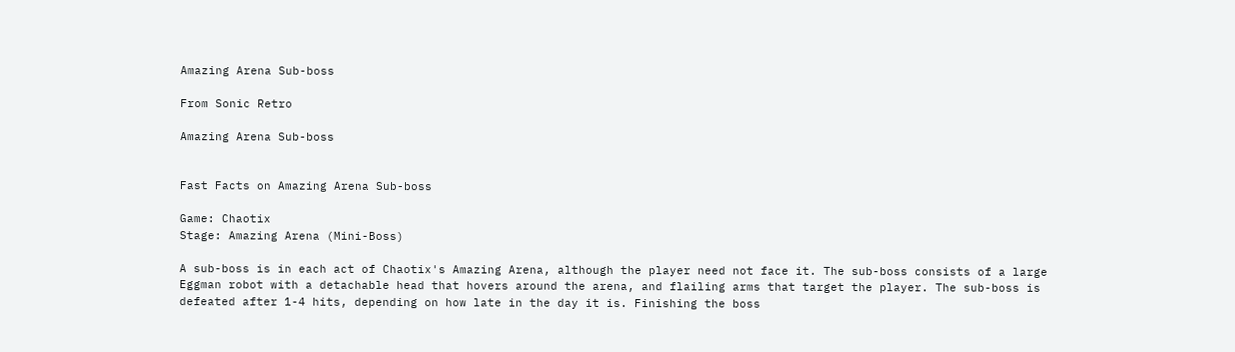Amazing Arena Sub-boss

From Sonic Retro

Amazing Arena Sub-boss


Fast Facts on Amazing Arena Sub-boss

Game: Chaotix
Stage: Amazing Arena (Mini-Boss)

A sub-boss is in each act of Chaotix's Amazing Arena, although the player need not face it. The sub-boss consists of a large Eggman robot with a detachable head that hovers around the arena, and flailing arms that target the player. The sub-boss is defeated after 1-4 hits, depending on how late in the day it is. Finishing the boss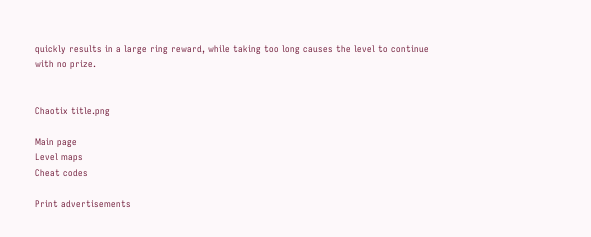quickly results in a large ring reward, while taking too long causes the level to continue with no prize.


Chaotix title.png

Main page
Level maps
Cheat codes

Print advertisements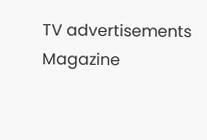TV advertisements
Magazine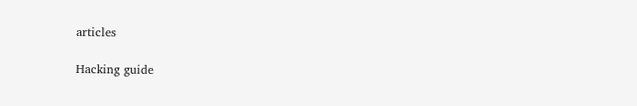articles

Hacking guide